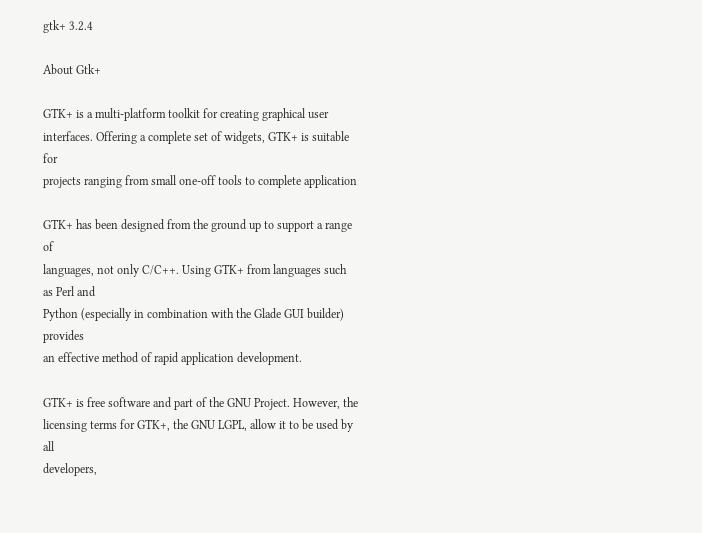gtk+ 3.2.4

About Gtk+

GTK+ is a multi-platform toolkit for creating graphical user
interfaces. Offering a complete set of widgets, GTK+ is suitable for
projects ranging from small one-off tools to complete application

GTK+ has been designed from the ground up to support a range of
languages, not only C/C++. Using GTK+ from languages such as Perl and
Python (especially in combination with the Glade GUI builder) provides
an effective method of rapid application development.

GTK+ is free software and part of the GNU Project. However, the
licensing terms for GTK+, the GNU LGPL, allow it to be used by all
developers,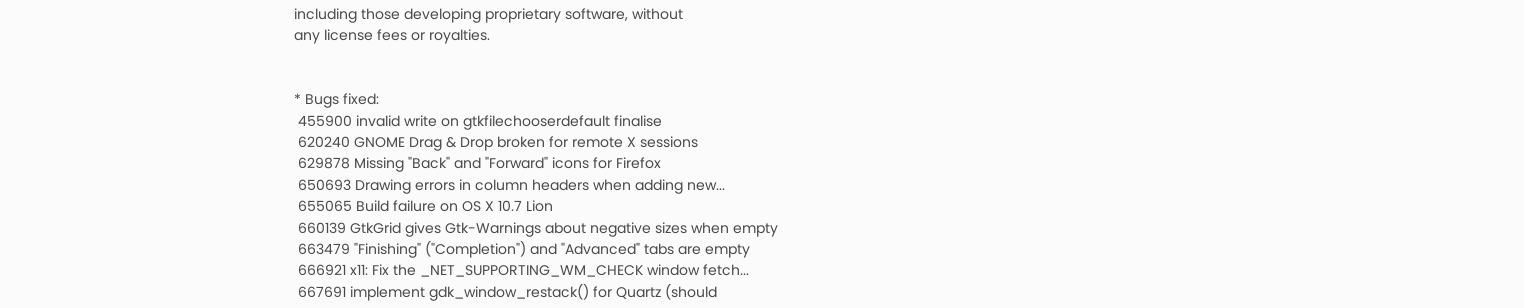including those developing proprietary software, without
any license fees or royalties.


* Bugs fixed:
 455900 invalid write on gtkfilechooserdefault finalise
 620240 GNOME Drag & Drop broken for remote X sessions
 629878 Missing "Back" and "Forward" icons for Firefox
 650693 Drawing errors in column headers when adding new...
 655065 Build failure on OS X 10.7 Lion
 660139 GtkGrid gives Gtk-Warnings about negative sizes when empty
 663479 "Finishing" ("Completion") and "Advanced" tabs are empty
 666921 x11: Fix the _NET_SUPPORTING_WM_CHECK window fetch...
 667691 implement gdk_window_restack() for Quartz (should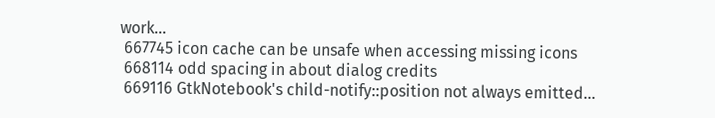work...
 667745 icon cache can be unsafe when accessing missing icons
 668114 odd spacing in about dialog credits
 669116 GtkNotebook's child-notify::position not always emitted...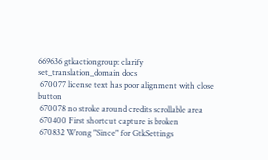669636 gtkactiongroup: clarify set_translation_domain docs
 670077 license text has poor alignment with close button
 670078 no stroke around credits scrollable area
 670400 First shortcut capture is broken
 670832 Wrong "Since" for GtkSettings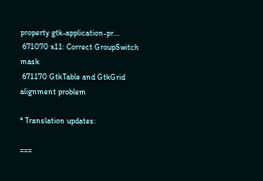property gtk-application-pr...
 671070 x11: Correct GroupSwitch mask
 671170 GtkTable and GtkGrid alignment problem

* Translation updates:

===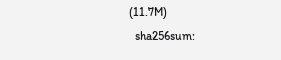(11.7M)
  sha256sum: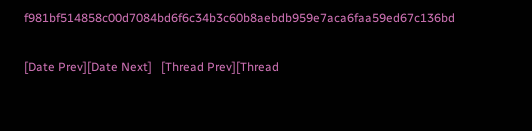f981bf514858c00d7084bd6f6c34b3c60b8aebdb959e7aca6faa59ed67c136bd

[Date Prev][Date Next]   [Thread Prev][Thread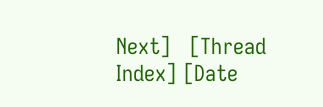Next]   [Thread Index] [Date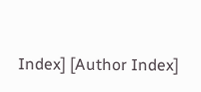Index] [Author Index]